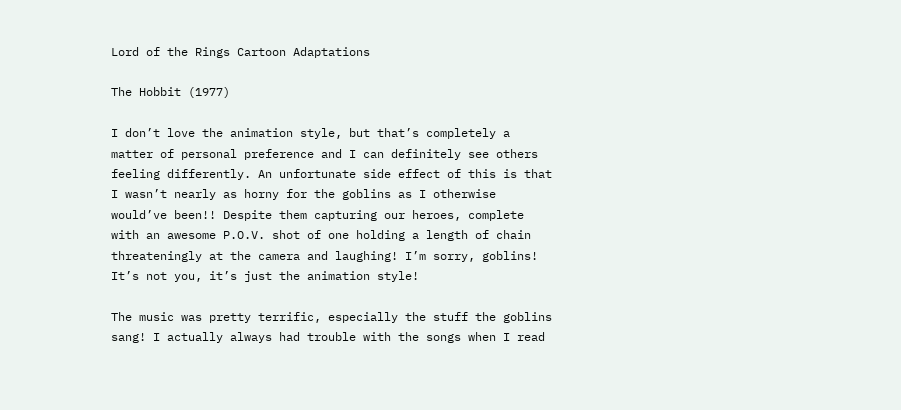Lord of the Rings Cartoon Adaptations

The Hobbit (1977)

I don’t love the animation style, but that’s completely a matter of personal preference and I can definitely see others feeling differently. An unfortunate side effect of this is that I wasn’t nearly as horny for the goblins as I otherwise would’ve been!! Despite them capturing our heroes, complete with an awesome P.O.V. shot of one holding a length of chain threateningly at the camera and laughing! I’m sorry, goblins! It’s not you, it’s just the animation style!

The music was pretty terrific, especially the stuff the goblins sang! I actually always had trouble with the songs when I read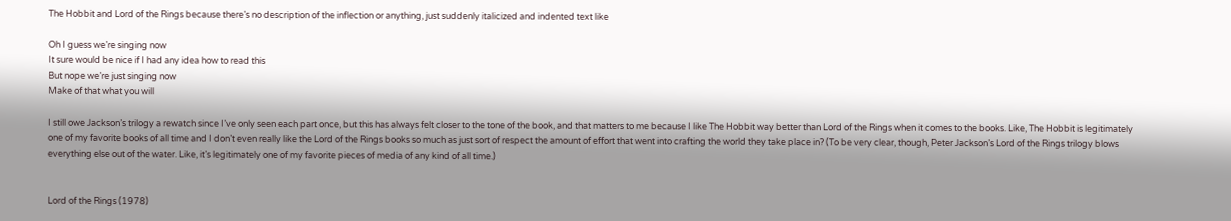The Hobbit and Lord of the Rings because there’s no description of the inflection or anything, just suddenly italicized and indented text like

Oh I guess we’re singing now
It sure would be nice if I had any idea how to read this
But nope we’re just singing now
Make of that what you will

I still owe Jackson’s trilogy a rewatch since I’ve only seen each part once, but this has always felt closer to the tone of the book, and that matters to me because I like The Hobbit way better than Lord of the Rings when it comes to the books. Like, The Hobbit is legitimately one of my favorite books of all time and I don’t even really like the Lord of the Rings books so much as just sort of respect the amount of effort that went into crafting the world they take place in? (To be very clear, though, Peter Jackson’s Lord of the Rings trilogy blows everything else out of the water. Like, it’s legitimately one of my favorite pieces of media of any kind of all time.)


Lord of the Rings (1978)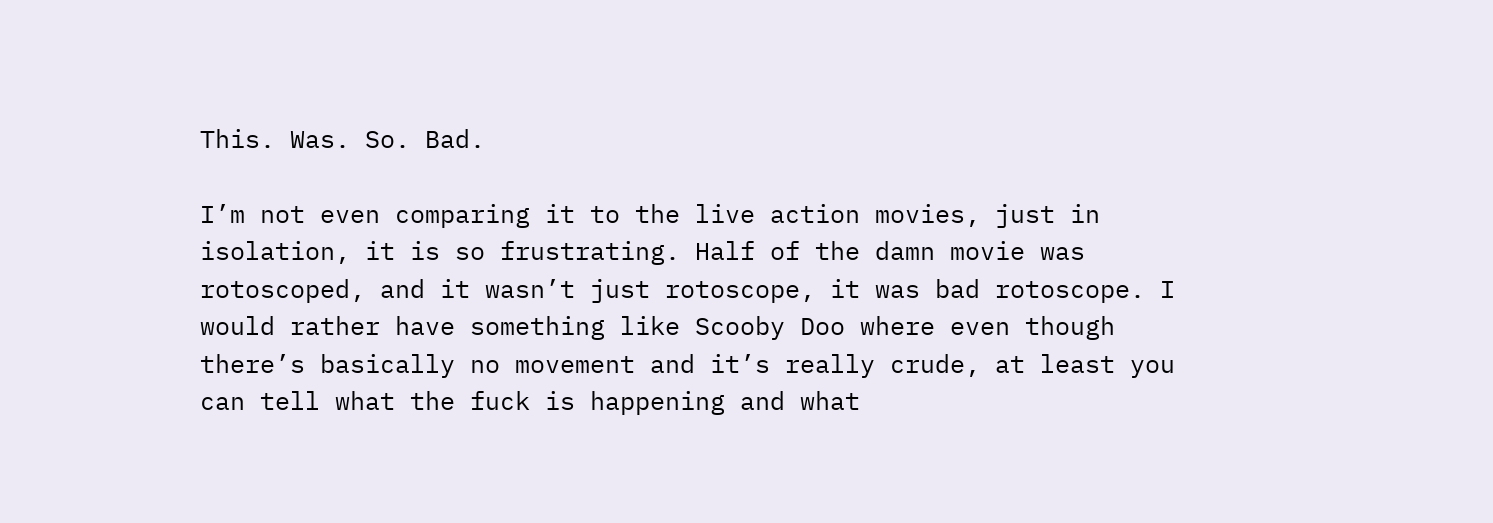This. Was. So. Bad.

I’m not even comparing it to the live action movies, just in isolation, it is so frustrating. Half of the damn movie was rotoscoped, and it wasn’t just rotoscope, it was bad rotoscope. I would rather have something like Scooby Doo where even though there’s basically no movement and it’s really crude, at least you can tell what the fuck is happening and what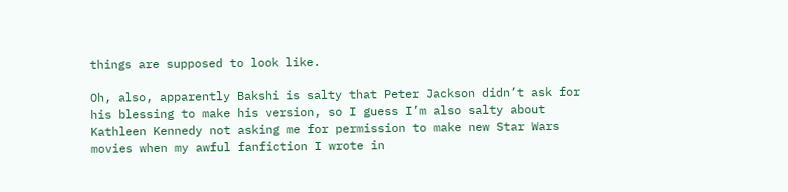things are supposed to look like.

Oh, also, apparently Bakshi is salty that Peter Jackson didn’t ask for his blessing to make his version, so I guess I’m also salty about Kathleen Kennedy not asking me for permission to make new Star Wars movies when my awful fanfiction I wrote in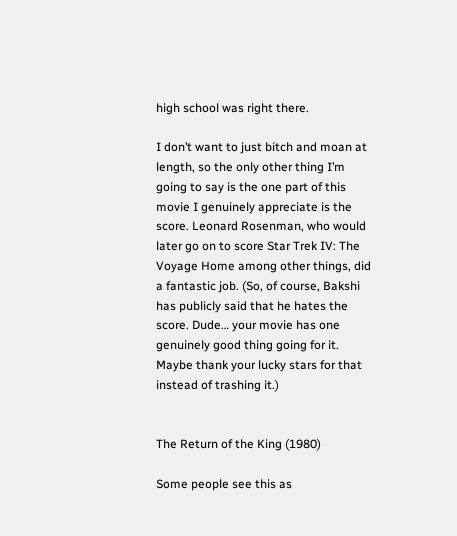high school was right there.

I don’t want to just bitch and moan at length, so the only other thing I’m going to say is the one part of this movie I genuinely appreciate is the score. Leonard Rosenman, who would later go on to score Star Trek IV: The Voyage Home among other things, did a fantastic job. (So, of course, Bakshi has publicly said that he hates the score. Dude… your movie has one genuinely good thing going for it. Maybe thank your lucky stars for that instead of trashing it.)


The Return of the King (1980)

Some people see this as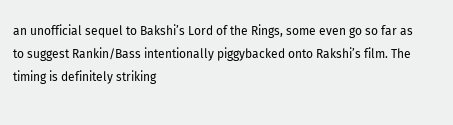an unofficial sequel to Bakshi’s Lord of the Rings, some even go so far as to suggest Rankin/Bass intentionally piggybacked onto Rakshi’s film. The timing is definitely striking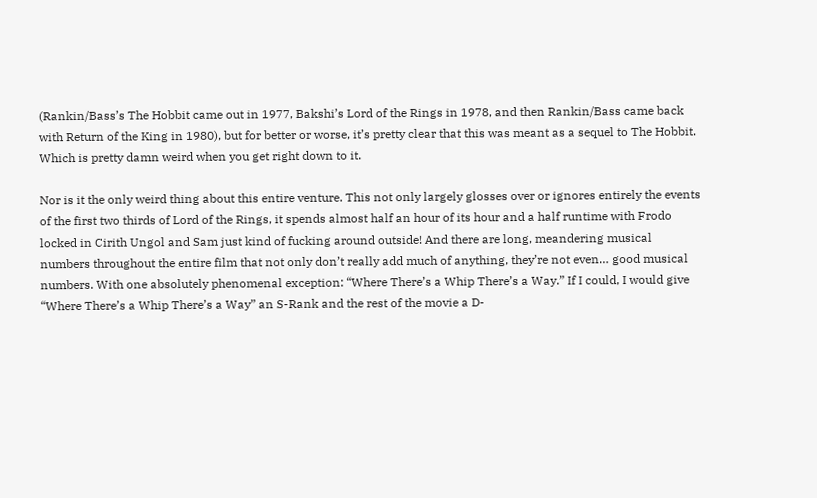(Rankin/Bass’s The Hobbit came out in 1977, Bakshi’s Lord of the Rings in 1978, and then Rankin/Bass came back with Return of the King in 1980), but for better or worse, it’s pretty clear that this was meant as a sequel to The Hobbit. Which is pretty damn weird when you get right down to it.

Nor is it the only weird thing about this entire venture. This not only largely glosses over or ignores entirely the events of the first two thirds of Lord of the Rings, it spends almost half an hour of its hour and a half runtime with Frodo locked in Cirith Ungol and Sam just kind of fucking around outside! And there are long, meandering musical numbers throughout the entire film that not only don’t really add much of anything, they’re not even… good musical numbers. With one absolutely phenomenal exception: “Where There’s a Whip There’s a Way.” If I could, I would give “Where There’s a Whip There’s a Way” an S-Rank and the rest of the movie a D-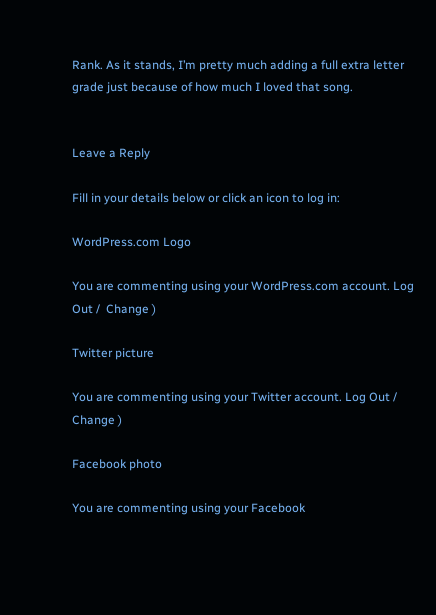Rank. As it stands, I’m pretty much adding a full extra letter grade just because of how much I loved that song.


Leave a Reply

Fill in your details below or click an icon to log in:

WordPress.com Logo

You are commenting using your WordPress.com account. Log Out /  Change )

Twitter picture

You are commenting using your Twitter account. Log Out /  Change )

Facebook photo

You are commenting using your Facebook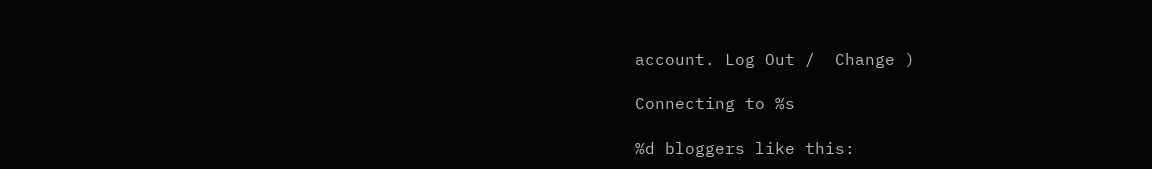account. Log Out /  Change )

Connecting to %s

%d bloggers like this: